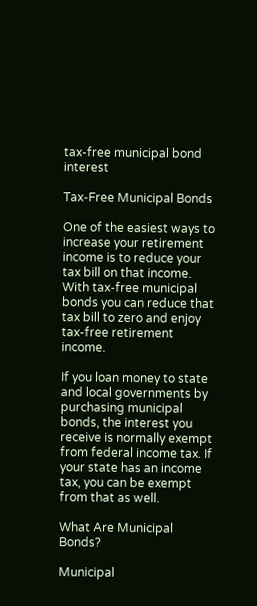tax-free municipal bond interest

Tax-Free Municipal Bonds

One of the easiest ways to increase your retirement income is to reduce your tax bill on that income. With tax-free municipal bonds you can reduce that tax bill to zero and enjoy tax-free retirement income.

If you loan money to state and local governments by purchasing municipal bonds, the interest you receive is normally exempt from federal income tax. If your state has an income tax, you can be exempt from that as well.

What Are Municipal Bonds?

Municipal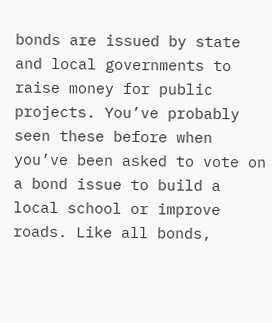bonds are issued by state and local governments to raise money for public projects. You’ve probably seen these before when you’ve been asked to vote on a bond issue to build a local school or improve roads. Like all bonds,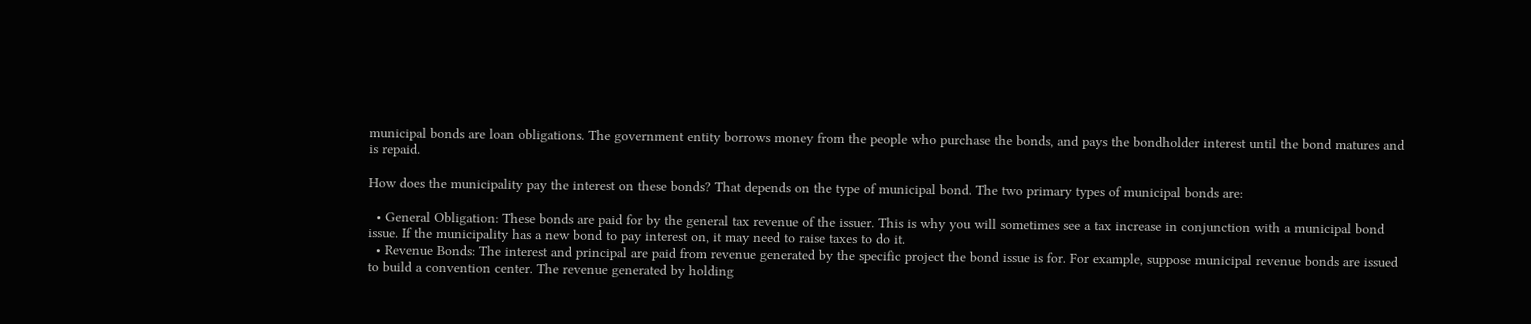municipal bonds are loan obligations. The government entity borrows money from the people who purchase the bonds, and pays the bondholder interest until the bond matures and is repaid.

How does the municipality pay the interest on these bonds? That depends on the type of municipal bond. The two primary types of municipal bonds are:

  • General Obligation: These bonds are paid for by the general tax revenue of the issuer. This is why you will sometimes see a tax increase in conjunction with a municipal bond issue. If the municipality has a new bond to pay interest on, it may need to raise taxes to do it.
  • Revenue Bonds: The interest and principal are paid from revenue generated by the specific project the bond issue is for. For example, suppose municipal revenue bonds are issued to build a convention center. The revenue generated by holding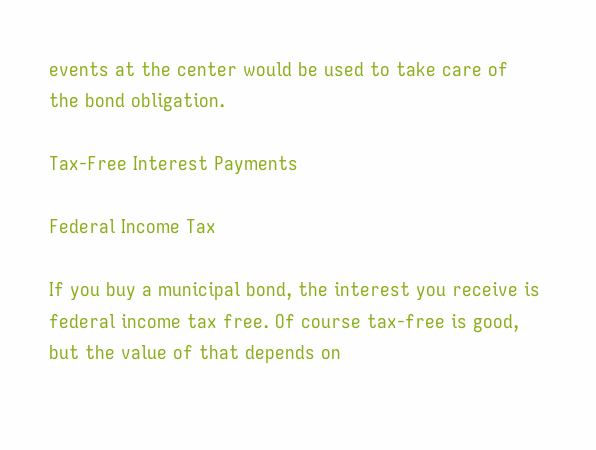events at the center would be used to take care of the bond obligation.

Tax-Free Interest Payments

Federal Income Tax

If you buy a municipal bond, the interest you receive is federal income tax free. Of course tax-free is good, but the value of that depends on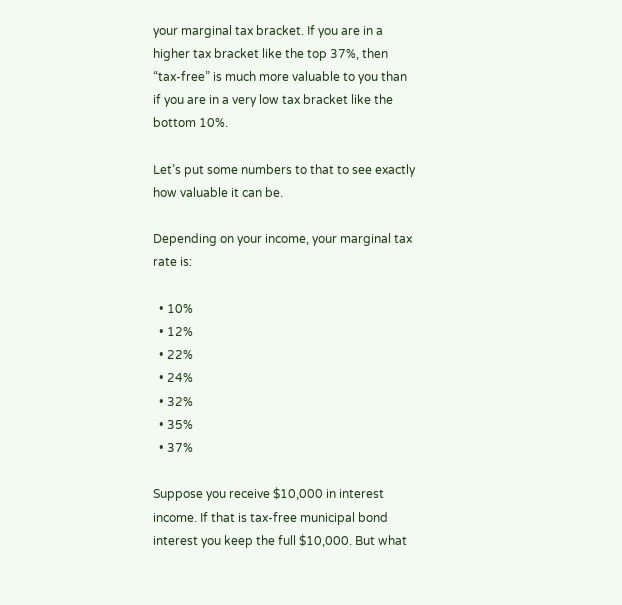your marginal tax bracket. If you are in a higher tax bracket like the top 37%, then “tax-free” is much more valuable to you than if you are in a very low tax bracket like the bottom 10%.

Let’s put some numbers to that to see exactly how valuable it can be.

Depending on your income, your marginal tax rate is:

  • 10%
  • 12%
  • 22%
  • 24%
  • 32%
  • 35%
  • 37%

Suppose you receive $10,000 in interest income. If that is tax-free municipal bond interest you keep the full $10,000. But what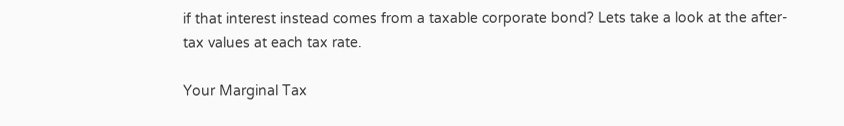if that interest instead comes from a taxable corporate bond? Lets take a look at the after-tax values at each tax rate.

Your Marginal Tax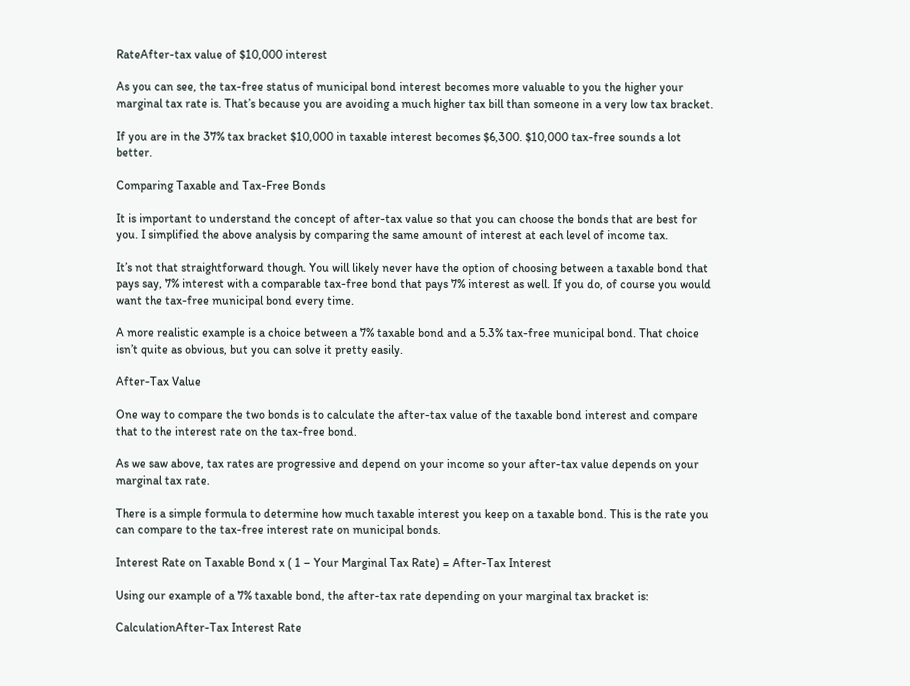RateAfter-tax value of $10,000 interest

As you can see, the tax-free status of municipal bond interest becomes more valuable to you the higher your marginal tax rate is. That’s because you are avoiding a much higher tax bill than someone in a very low tax bracket.

If you are in the 37% tax bracket $10,000 in taxable interest becomes $6,300. $10,000 tax-free sounds a lot better.

Comparing Taxable and Tax-Free Bonds

It is important to understand the concept of after-tax value so that you can choose the bonds that are best for you. I simplified the above analysis by comparing the same amount of interest at each level of income tax.

It’s not that straightforward though. You will likely never have the option of choosing between a taxable bond that pays say, 7% interest with a comparable tax-free bond that pays 7% interest as well. If you do, of course you would want the tax-free municipal bond every time.

A more realistic example is a choice between a 7% taxable bond and a 5.3% tax-free municipal bond. That choice isn’t quite as obvious, but you can solve it pretty easily.

After-Tax Value

One way to compare the two bonds is to calculate the after-tax value of the taxable bond interest and compare that to the interest rate on the tax-free bond.

As we saw above, tax rates are progressive and depend on your income so your after-tax value depends on your marginal tax rate.

There is a simple formula to determine how much taxable interest you keep on a taxable bond. This is the rate you can compare to the tax-free interest rate on municipal bonds.

Interest Rate on Taxable Bond x ( 1 – Your Marginal Tax Rate) = After-Tax Interest

Using our example of a 7% taxable bond, the after-tax rate depending on your marginal tax bracket is:

CalculationAfter-Tax Interest Rate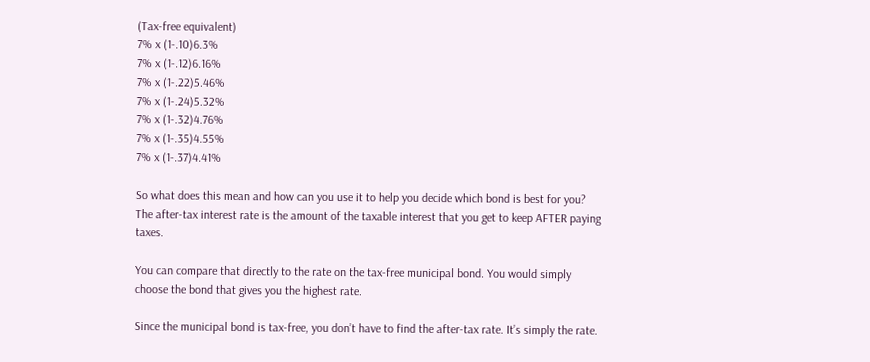(Tax-free equivalent)
7% x (1-.10)6.3%
7% x (1-.12)6.16%
7% x (1-.22)5.46%
7% x (1-.24)5.32%
7% x (1-.32)4.76%
7% x (1-.35)4.55%
7% x (1-.37)4.41%

So what does this mean and how can you use it to help you decide which bond is best for you? The after-tax interest rate is the amount of the taxable interest that you get to keep AFTER paying taxes.

You can compare that directly to the rate on the tax-free municipal bond. You would simply choose the bond that gives you the highest rate.

Since the municipal bond is tax-free, you don’t have to find the after-tax rate. It’s simply the rate.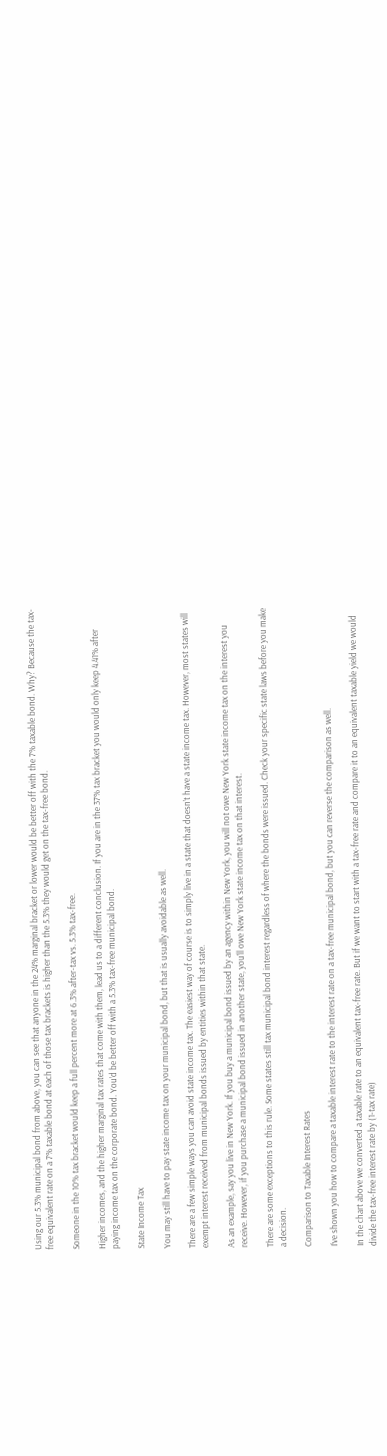Using our 5.3% municipal bond from above, you can see that anyone in the 24% marginal bracket or lower would be better off with the 7% taxable bond. Why? Because the tax-free equivalent rate on a 7% taxable bond at each of those tax brackets is higher than the 5.3% they would get on the tax-free bond.

Someone in the 10% tax bracket would keep a full percent more at 6.3% after-tax vs. 5.3% tax-free.

Higher incomes, and the higher marginal tax rates that come with them, lead us to a different conclusion. If you are in the 37% tax bracket you would only keep 4.41% after paying income tax on the corporate bond. You’d be better off with a 5.3% tax-free municipal bond.

State Income Tax

You may still have to pay state income tax on your municipal bond, but that is usually avoidable as well.

There are a few simple ways you can avoid state income tax. The easiest way of course is to simply live in a state that doesn’t have a state income tax. However, most states will exempt interest received from municipal bonds issued by entities within that state.

As an example, say you live in New York. If you buy a municipal bond issued by an agency within New York, you will not owe New York state income tax on the interest you receive. However, if you purchase a municipal bond issued in another state, you’ll owe New York state income tax on that interest.

There are some exceptions to this rule. Some states still tax municipal bond interest regardless of where the bonds were issued. Check your specific state laws before you make a decision.

Comparison to Taxable Interest Rates

I’ve shown you how to compare a taxable interest rate to the interest rate on a tax-free municipal bond, but you can reverse the comparison as well.

In the chart above we converted a taxable rate to an equivalent tax-free rate. But if we want to start with a tax-free rate and compare it to an equivalent taxable yield we would divide the tax-free interest rate by (1-tax rate)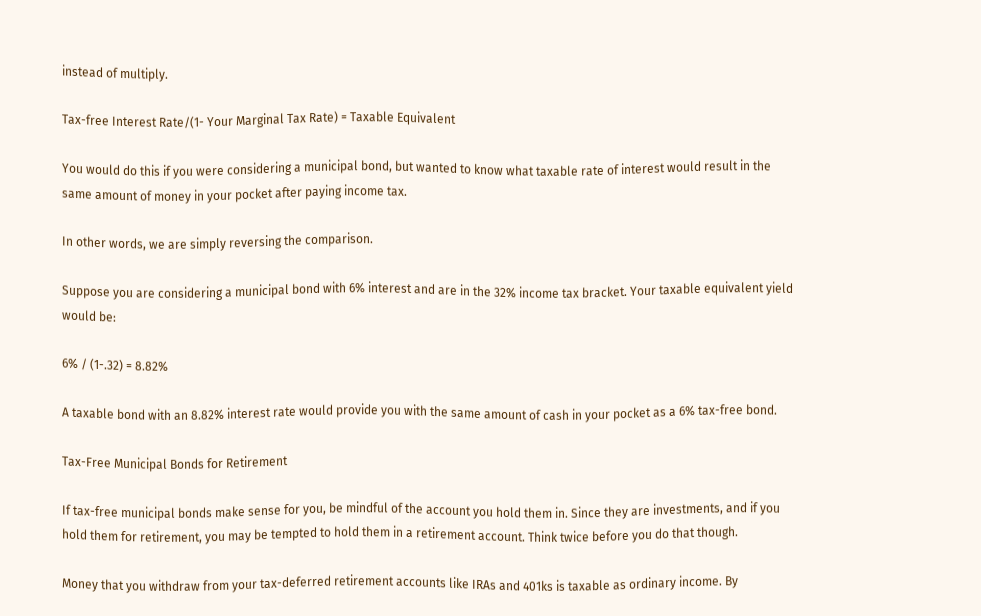instead of multiply.

Tax-free Interest Rate/(1- Your Marginal Tax Rate) = Taxable Equivalent

You would do this if you were considering a municipal bond, but wanted to know what taxable rate of interest would result in the same amount of money in your pocket after paying income tax.

In other words, we are simply reversing the comparison.

Suppose you are considering a municipal bond with 6% interest and are in the 32% income tax bracket. Your taxable equivalent yield would be:

6% / (1-.32) = 8.82%

A taxable bond with an 8.82% interest rate would provide you with the same amount of cash in your pocket as a 6% tax-free bond.

Tax-Free Municipal Bonds for Retirement

If tax-free municipal bonds make sense for you, be mindful of the account you hold them in. Since they are investments, and if you hold them for retirement, you may be tempted to hold them in a retirement account. Think twice before you do that though.

Money that you withdraw from your tax-deferred retirement accounts like IRAs and 401ks is taxable as ordinary income. By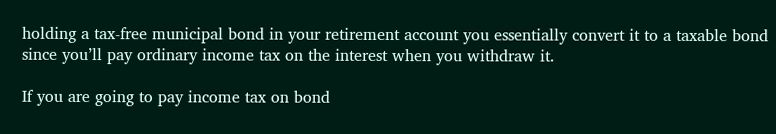holding a tax-free municipal bond in your retirement account you essentially convert it to a taxable bond since you’ll pay ordinary income tax on the interest when you withdraw it.

If you are going to pay income tax on bond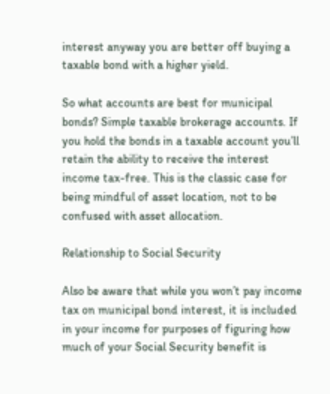interest anyway you are better off buying a taxable bond with a higher yield.

So what accounts are best for municipal bonds? Simple taxable brokerage accounts. If you hold the bonds in a taxable account you’ll retain the ability to receive the interest income tax-free. This is the classic case for being mindful of asset location, not to be confused with asset allocation.

Relationship to Social Security

Also be aware that while you won’t pay income tax on municipal bond interest, it is included in your income for purposes of figuring how much of your Social Security benefit is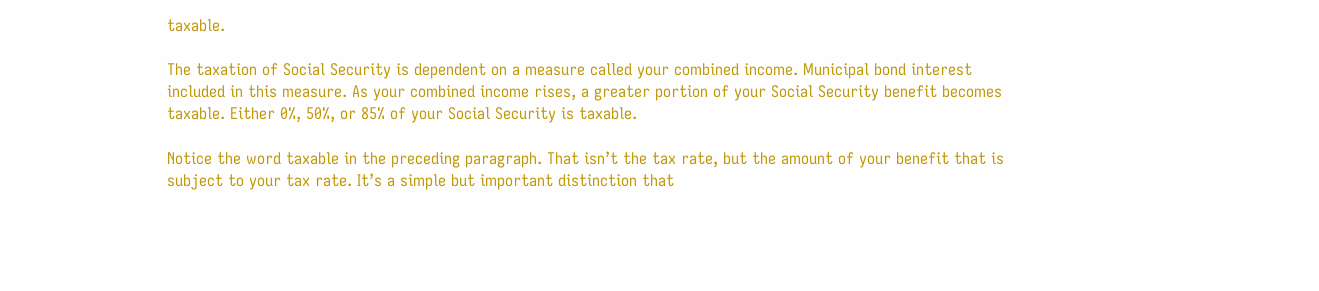taxable.

The taxation of Social Security is dependent on a measure called your combined income. Municipal bond interest included in this measure. As your combined income rises, a greater portion of your Social Security benefit becomes taxable. Either 0%, 50%, or 85% of your Social Security is taxable.

Notice the word taxable in the preceding paragraph. That isn’t the tax rate, but the amount of your benefit that is subject to your tax rate. It’s a simple but important distinction that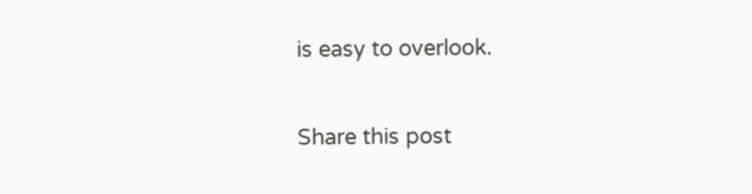is easy to overlook.

Share this post